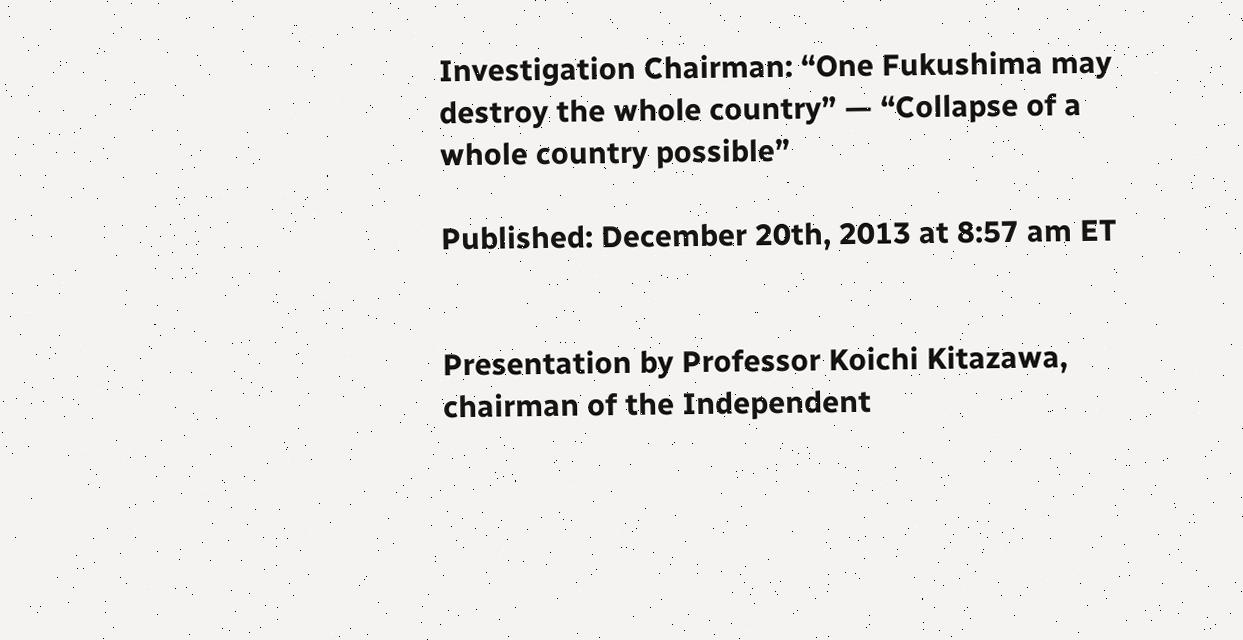Investigation Chairman: “One Fukushima may destroy the whole country” — “Collapse of a whole country possible”

Published: December 20th, 2013 at 8:57 am ET


Presentation by Professor Koichi Kitazawa, chairman of the Independent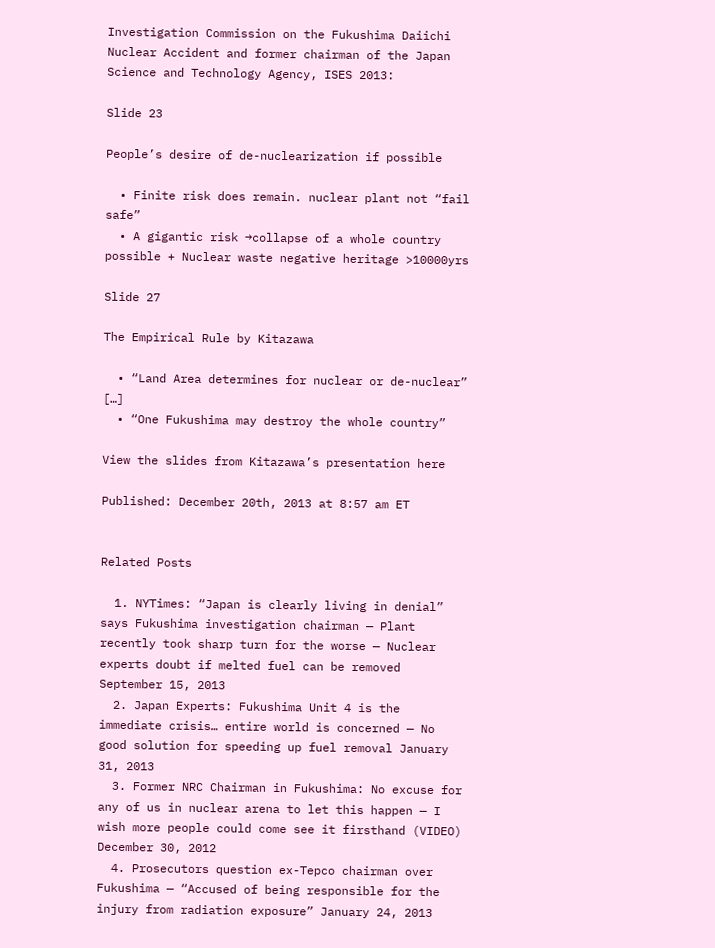Investigation Commission on the Fukushima Daiichi Nuclear Accident and former chairman of the Japan Science and Technology Agency, ISES 2013:

Slide 23

People’s desire of de-nuclearization if possible

  • Finite risk does remain. nuclear plant not “fail safe”
  • A gigantic risk →collapse of a whole country possible + Nuclear waste negative heritage >10000yrs

Slide 27

The Empirical Rule by Kitazawa

  • “Land Area determines for nuclear or de-nuclear” […]
  • “One Fukushima may destroy the whole country”

View the slides from Kitazawa’s presentation here

Published: December 20th, 2013 at 8:57 am ET


Related Posts

  1. NYTimes: “Japan is clearly living in denial” says Fukushima investigation chairman — Plant recently took sharp turn for the worse — Nuclear experts doubt if melted fuel can be removed September 15, 2013
  2. Japan Experts: Fukushima Unit 4 is the immediate crisis… entire world is concerned — No good solution for speeding up fuel removal January 31, 2013
  3. Former NRC Chairman in Fukushima: No excuse for any of us in nuclear arena to let this happen — I wish more people could come see it firsthand (VIDEO) December 30, 2012
  4. Prosecutors question ex-Tepco chairman over Fukushima — “Accused of being responsible for the injury from radiation exposure” January 24, 2013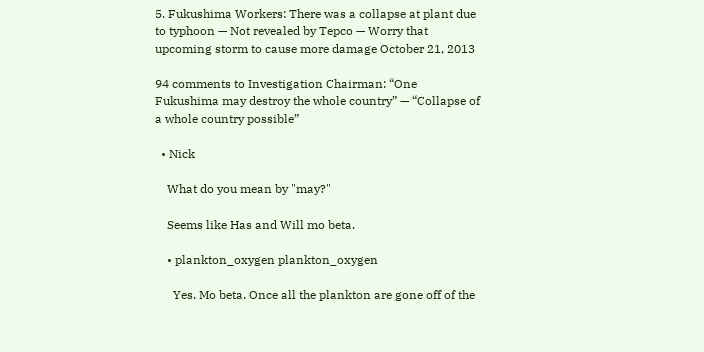5. Fukushima Workers: There was a collapse at plant due to typhoon — Not revealed by Tepco — Worry that upcoming storm to cause more damage October 21, 2013

94 comments to Investigation Chairman: “One Fukushima may destroy the whole country” — “Collapse of a whole country possible”

  • Nick

    What do you mean by "may?"

    Seems like Has and Will mo beta.

    • plankton_oxygen plankton_oxygen

      Yes. Mo beta. Once all the plankton are gone off of the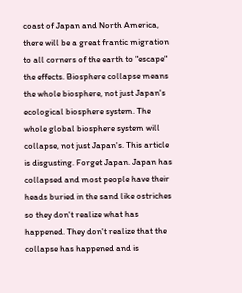coast of Japan and North America, there will be a great frantic migration to all corners of the earth to "escape" the effects. Biosphere collapse means the whole biosphere, not just Japan's ecological biosphere system. The whole global biosphere system will collapse, not just Japan's. This article is disgusting. Forget Japan. Japan has collapsed and most people have their heads buried in the sand like ostriches so they don't realize what has happened. They don't realize that the collapse has happened and is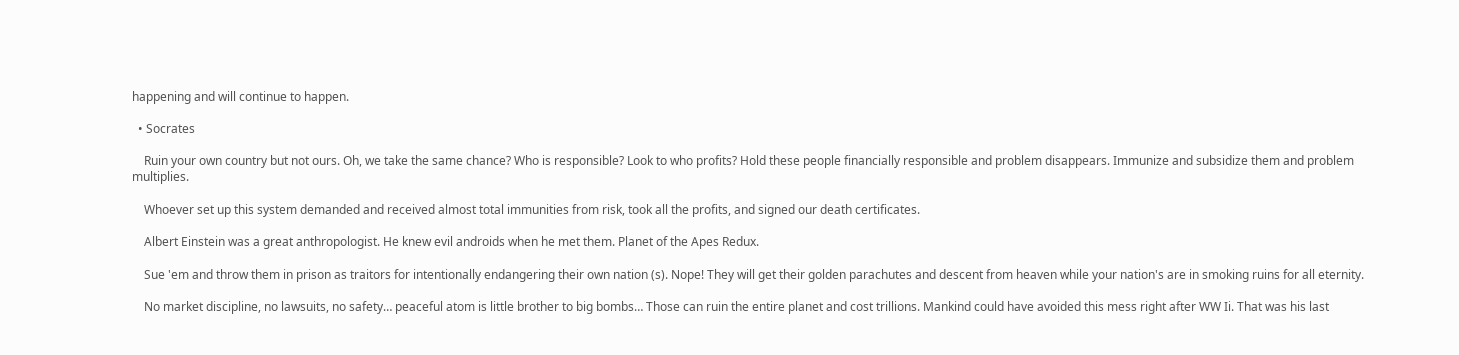happening and will continue to happen.

  • Socrates

    Ruin your own country but not ours. Oh, we take the same chance? Who is responsible? Look to who profits? Hold these people financially responsible and problem disappears. Immunize and subsidize them and problem multiplies.

    Whoever set up this system demanded and received almost total immunities from risk, took all the profits, and signed our death certificates.

    Albert Einstein was a great anthropologist. He knew evil androids when he met them. Planet of the Apes Redux.

    Sue 'em and throw them in prison as traitors for intentionally endangering their own nation (s). Nope! They will get their golden parachutes and descent from heaven while your nation's are in smoking ruins for all eternity.

    No market discipline, no lawsuits, no safety… peaceful atom is little brother to big bombs… Those can ruin the entire planet and cost trillions. Mankind could have avoided this mess right after WW Ii. That was his last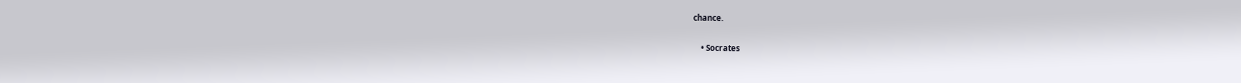chance.

    • Socrates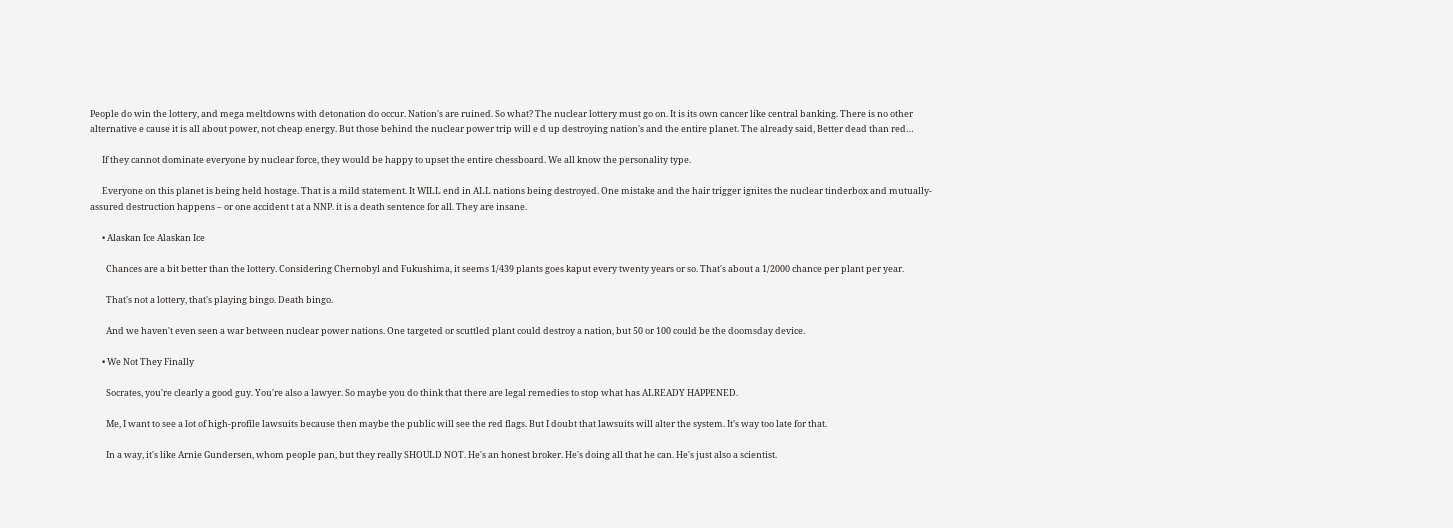People do win the lottery, and mega meltdowns with detonation do occur. Nation's are ruined. So what? The nuclear lottery must go on. It is its own cancer like central banking. There is no other alternative e cause it is all about power, not cheap energy. But those behind the nuclear power trip will e d up destroying nation's and the entire planet. The already said, Better dead than red…

      If they cannot dominate everyone by nuclear force, they would be happy to upset the entire chessboard. We all know the personality type.

      Everyone on this planet is being held hostage. That is a mild statement. It WILL end in ALL nations being destroyed. One mistake and the hair trigger ignites the nuclear tinderbox and mutually-assured destruction happens – or one accident t at a NNP. it is a death sentence for all. They are insane.

      • Alaskan Ice Alaskan Ice

        Chances are a bit better than the lottery. Considering Chernobyl and Fukushima, it seems 1/439 plants goes kaput every twenty years or so. That's about a 1/2000 chance per plant per year.

        That's not a lottery, that's playing bingo. Death bingo.

        And we haven't even seen a war between nuclear power nations. One targeted or scuttled plant could destroy a nation, but 50 or 100 could be the doomsday device.

      • We Not They Finally

        Socrates, you're clearly a good guy. You're also a lawyer. So maybe you do think that there are legal remedies to stop what has ALREADY HAPPENED.

        Me, I want to see a lot of high-profile lawsuits because then maybe the public will see the red flags. But I doubt that lawsuits will alter the system. It's way too late for that.

        In a way, it's like Arnie Gundersen, whom people pan, but they really SHOULD NOT. He's an honest broker. He's doing all that he can. He's just also a scientist.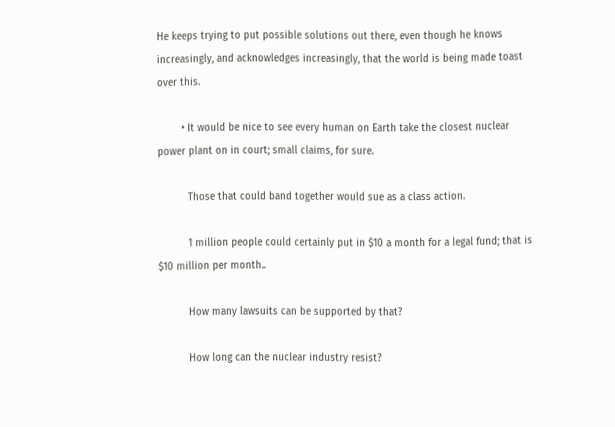He keeps trying to put possible solutions out there, even though he knows increasingly, and acknowledges increasingly, that the world is being made toast over this.

        • It would be nice to see every human on Earth take the closest nuclear power plant on in court; small claims, for sure.

          Those that could band together would sue as a class action.

          1 million people could certainly put in $10 a month for a legal fund; that is $10 million per month..

          How many lawsuits can be supported by that?

          How long can the nuclear industry resist?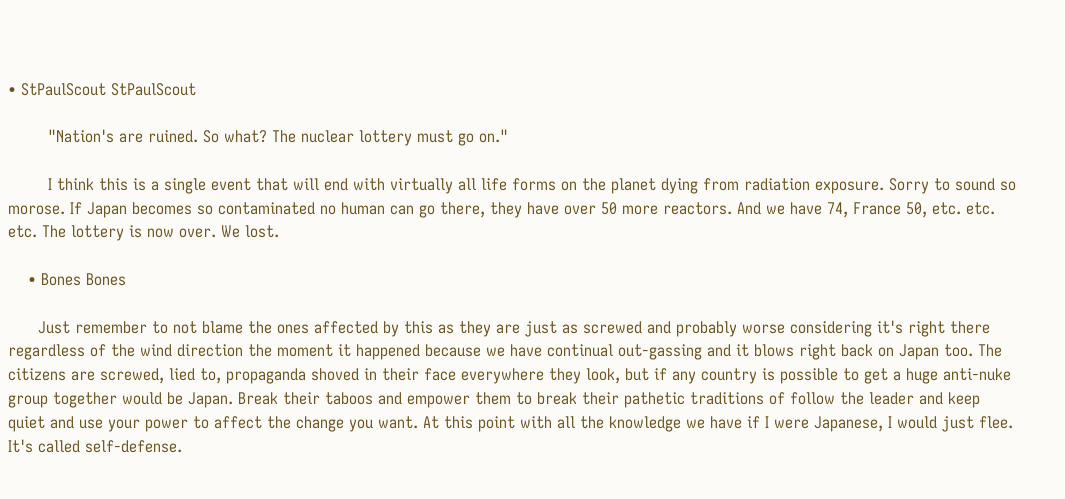• StPaulScout StPaulScout

        "Nation's are ruined. So what? The nuclear lottery must go on."

        I think this is a single event that will end with virtually all life forms on the planet dying from radiation exposure. Sorry to sound so morose. If Japan becomes so contaminated no human can go there, they have over 50 more reactors. And we have 74, France 50, etc. etc. etc. The lottery is now over. We lost.

    • Bones Bones

      Just remember to not blame the ones affected by this as they are just as screwed and probably worse considering it's right there regardless of the wind direction the moment it happened because we have continual out-gassing and it blows right back on Japan too. The citizens are screwed, lied to, propaganda shoved in their face everywhere they look, but if any country is possible to get a huge anti-nuke group together would be Japan. Break their taboos and empower them to break their pathetic traditions of follow the leader and keep quiet and use your power to affect the change you want. At this point with all the knowledge we have if I were Japanese, I would just flee. It's called self-defense.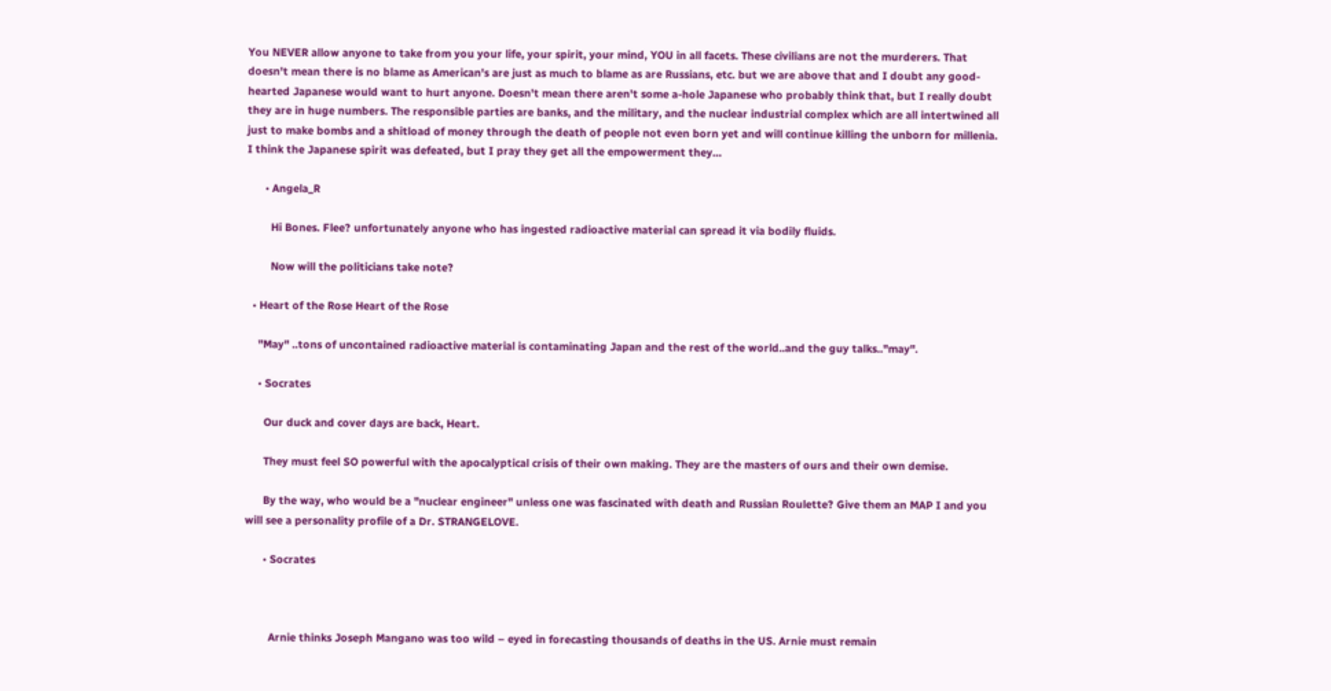You NEVER allow anyone to take from you your life, your spirit, your mind, YOU in all facets. These civilians are not the murderers. That doesn't mean there is no blame as American's are just as much to blame as are Russians, etc. but we are above that and I doubt any good-hearted Japanese would want to hurt anyone. Doesn't mean there aren't some a-hole Japanese who probably think that, but I really doubt they are in huge numbers. The responsible parties are banks, and the military, and the nuclear industrial complex which are all intertwined all just to make bombs and a shitload of money through the death of people not even born yet and will continue killing the unborn for millenia. I think the Japanese spirit was defeated, but I pray they get all the empowerment they…

      • Angela_R

        Hi Bones. Flee? unfortunately anyone who has ingested radioactive material can spread it via bodily fluids.

        Now will the politicians take note?

  • Heart of the Rose Heart of the Rose

    "May" ..tons of uncontained radioactive material is contaminating Japan and the rest of the world..and the guy talks.."may".

    • Socrates

      Our duck and cover days are back, Heart.

      They must feel SO powerful with the apocalyptical crisis of their own making. They are the masters of ours and their own demise.

      By the way, who would be a "nuclear engineer" unless one was fascinated with death and Russian Roulette? Give them an MAP I and you will see a personality profile of a Dr. STRANGELOVE.

      • Socrates



        Arnie thinks Joseph Mangano was too wild – eyed in forecasting thousands of deaths in the US. Arnie must remain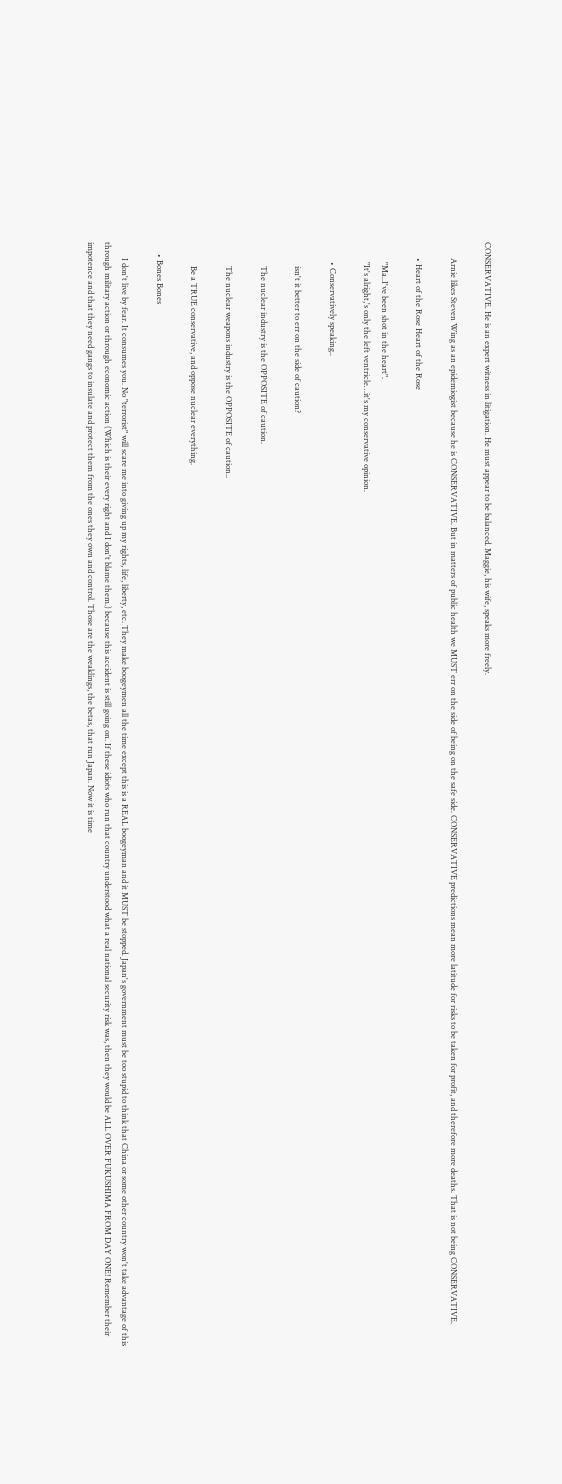CONSERVATIVE. He is an expert witness in litigation. He must appear to be balanced. Maggie, his wife, speaks more freely.

        Arnie likes Steven Wing as an epidemiogist because he is CONSERVATIVE. But in matters of public health we MUST err on the side of being on the safe side. CONSERVATIVE predictions mean more latitude for risks to be taken for profit, and therefore more deaths. That is not being CONSERVATIVE.

        • Heart of the Rose Heart of the Rose

          "Ma..I've been shot in the heart".
          "It's alright,'s only the left ventricle…it's my conservative opinion.

          • Conservatively speaking..

            isn't it better to err on the side of caution?

            The nuclear industry is the OPPOSITE of caution.

            The nuclear weapons industry is the OPPOSITE of caution..

            Be a TRUE conservative, and oppose nuclear everything.

      • Bones Bones

        I don't live by fear. It consumes you. No "terrorist" will scare me into giving up my rights, life, liberty, etc. They make boogeymen all the time except this is a REAL boogeyman and it MUST be stopped. Japan's government must be too stupid to think that China or some other country won't take advantage of this through military action or through economic action (Which is their every right and I don't blame them.) because this accident is still going on. If these idiots who run that country understood what a real national security risk was, then they would be ALL OVER FUKUSHIMA FROM DAY ONE! Remember their impotence and that they need gangs to insulate and protect them from the ones they own and control. Those are the weaklings, the betas, that run Japan. Now it is time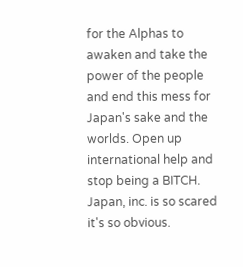for the Alphas to awaken and take the power of the people and end this mess for Japan's sake and the worlds. Open up international help and stop being a BITCH. Japan, inc. is so scared it's so obvious.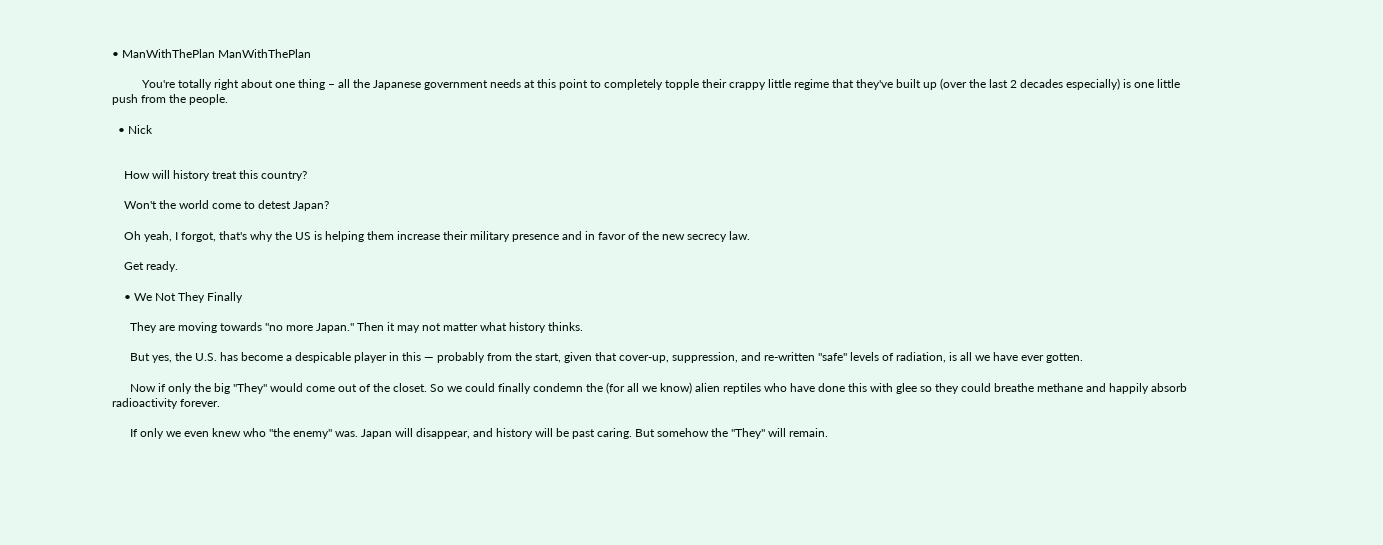• ManWithThePlan ManWithThePlan

          You're totally right about one thing – all the Japanese government needs at this point to completely topple their crappy little regime that they've built up (over the last 2 decades especially) is one little push from the people.

  • Nick


    How will history treat this country?

    Won't the world come to detest Japan?

    Oh yeah, I forgot, that's why the US is helping them increase their military presence and in favor of the new secrecy law.

    Get ready.

    • We Not They Finally

      They are moving towards "no more Japan." Then it may not matter what history thinks.

      But yes, the U.S. has become a despicable player in this — probably from the start, given that cover-up, suppression, and re-written "safe" levels of radiation, is all we have ever gotten.

      Now if only the big "They" would come out of the closet. So we could finally condemn the (for all we know) alien reptiles who have done this with glee so they could breathe methane and happily absorb radioactivity forever.

      If only we even knew who "the enemy" was. Japan will disappear, and history will be past caring. But somehow the "They" will remain.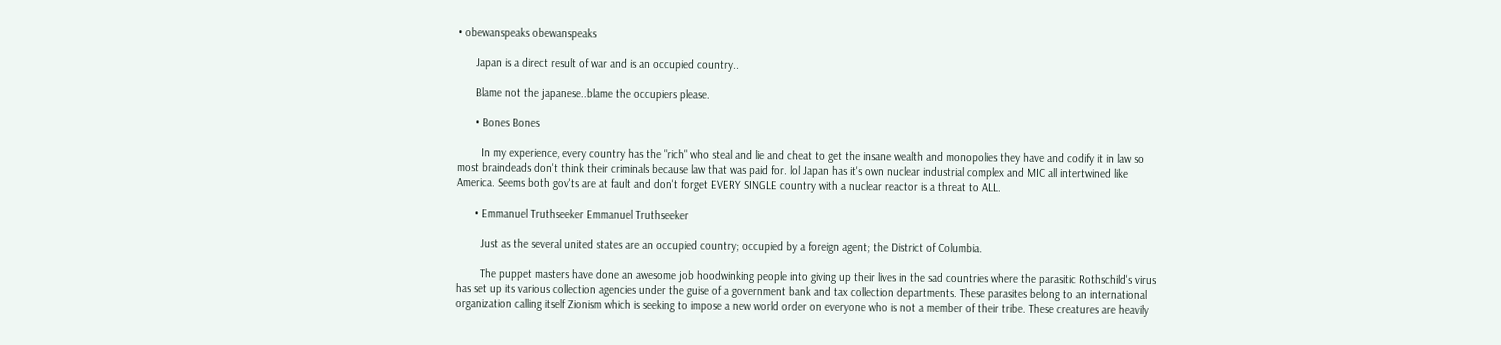• obewanspeaks obewanspeaks

      Japan is a direct result of war and is an occupied country..

      Blame not the japanese..blame the occupiers please.

      • Bones Bones

        In my experience, every country has the "rich" who steal and lie and cheat to get the insane wealth and monopolies they have and codify it in law so most braindeads don't think their criminals because law that was paid for. lol Japan has it's own nuclear industrial complex and MIC all intertwined like America. Seems both gov'ts are at fault and don't forget EVERY SINGLE country with a nuclear reactor is a threat to ALL.

      • Emmanuel Truthseeker Emmanuel Truthseeker

        Just as the several united states are an occupied country; occupied by a foreign agent; the District of Columbia.

        The puppet masters have done an awesome job hoodwinking people into giving up their lives in the sad countries where the parasitic Rothschild's virus has set up its various collection agencies under the guise of a government bank and tax collection departments. These parasites belong to an international organization calling itself Zionism which is seeking to impose a new world order on everyone who is not a member of their tribe. These creatures are heavily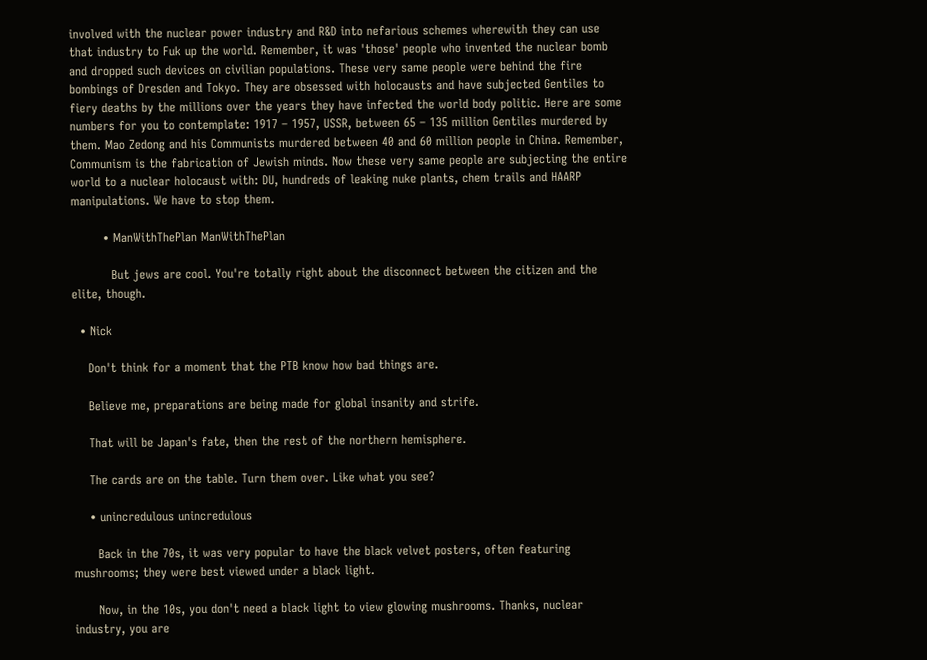involved with the nuclear power industry and R&D into nefarious schemes wherewith they can use that industry to Fuk up the world. Remember, it was 'those' people who invented the nuclear bomb and dropped such devices on civilian populations. These very same people were behind the fire bombings of Dresden and Tokyo. They are obsessed with holocausts and have subjected Gentiles to fiery deaths by the millions over the years they have infected the world body politic. Here are some numbers for you to contemplate: 1917 – 1957, USSR, between 65 – 135 million Gentiles murdered by them. Mao Zedong and his Communists murdered between 40 and 60 million people in China. Remember, Communism is the fabrication of Jewish minds. Now these very same people are subjecting the entire world to a nuclear holocaust with: DU, hundreds of leaking nuke plants, chem trails and HAARP manipulations. We have to stop them.

        • ManWithThePlan ManWithThePlan

          But jews are cool. You're totally right about the disconnect between the citizen and the elite, though.

  • Nick

    Don't think for a moment that the PTB know how bad things are.

    Believe me, preparations are being made for global insanity and strife.

    That will be Japan's fate, then the rest of the northern hemisphere.

    The cards are on the table. Turn them over. Like what you see?

    • unincredulous unincredulous

      Back in the 70s, it was very popular to have the black velvet posters, often featuring mushrooms; they were best viewed under a black light.

      Now, in the 10s, you don't need a black light to view glowing mushrooms. Thanks, nuclear industry, you are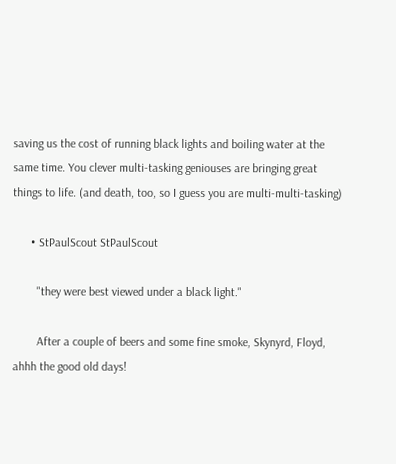saving us the cost of running black lights and boiling water at the same time. You clever multi-tasking geniouses are bringing great things to life. (and death, too, so I guess you are multi-multi-tasking)

      • StPaulScout StPaulScout

        "they were best viewed under a black light."

        After a couple of beers and some fine smoke, Skynyrd, Floyd, ahhh the good old days!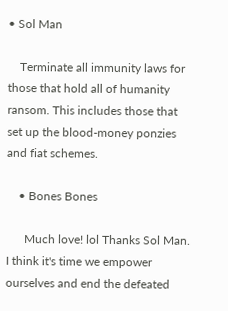• Sol Man

    Terminate all immunity laws for those that hold all of humanity ransom. This includes those that set up the blood-money ponzies and fiat schemes.

    • Bones Bones

      Much love! lol Thanks Sol Man. I think it's time we empower ourselves and end the defeated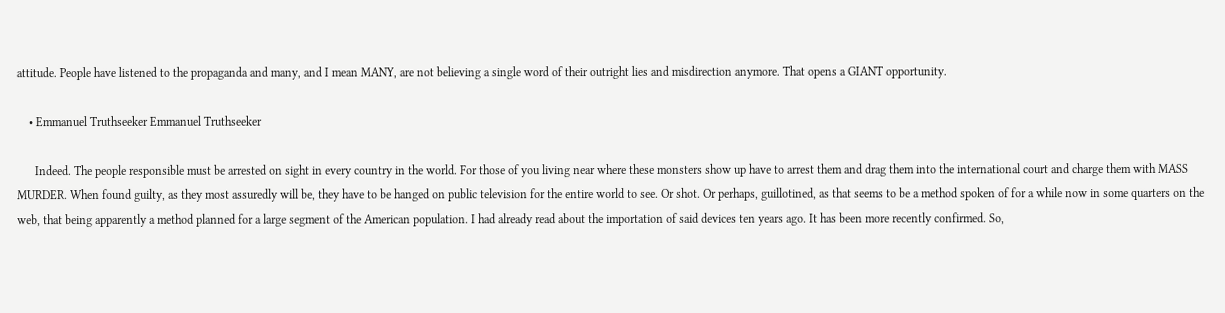attitude. People have listened to the propaganda and many, and I mean MANY, are not believing a single word of their outright lies and misdirection anymore. That opens a GIANT opportunity.

    • Emmanuel Truthseeker Emmanuel Truthseeker

      Indeed. The people responsible must be arrested on sight in every country in the world. For those of you living near where these monsters show up have to arrest them and drag them into the international court and charge them with MASS MURDER. When found guilty, as they most assuredly will be, they have to be hanged on public television for the entire world to see. Or shot. Or perhaps, guillotined, as that seems to be a method spoken of for a while now in some quarters on the web, that being apparently a method planned for a large segment of the American population. I had already read about the importation of said devices ten years ago. It has been more recently confirmed. So,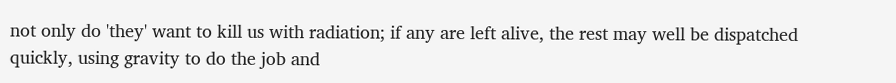not only do 'they' want to kill us with radiation; if any are left alive, the rest may well be dispatched quickly, using gravity to do the job and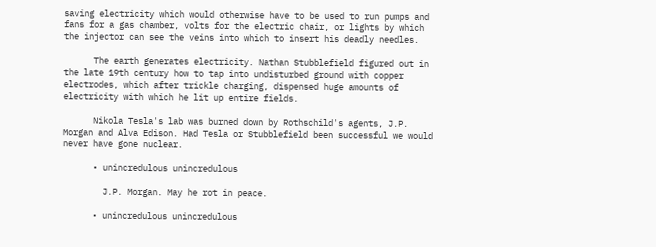saving electricity which would otherwise have to be used to run pumps and fans for a gas chamber, volts for the electric chair, or lights by which the injector can see the veins into which to insert his deadly needles.

      The earth generates electricity. Nathan Stubblefield figured out in the late 19th century how to tap into undisturbed ground with copper electrodes, which after trickle charging, dispensed huge amounts of electricity with which he lit up entire fields.

      Nikola Tesla's lab was burned down by Rothschild's agents, J.P. Morgan and Alva Edison. Had Tesla or Stubblefield been successful we would never have gone nuclear.

      • unincredulous unincredulous

        J.P. Morgan. May he rot in peace.

      • unincredulous unincredulous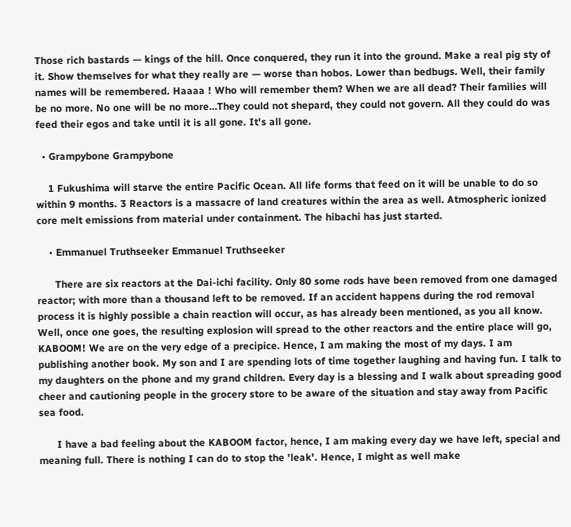Those rich bastards — kings of the hill. Once conquered, they run it into the ground. Make a real pig sty of it. Show themselves for what they really are — worse than hobos. Lower than bedbugs. Well, their family names will be remembered. Haaaa ! Who will remember them? When we are all dead? Their families will be no more. No one will be no more…They could not shepard, they could not govern. All they could do was feed their egos and take until it is all gone. It's all gone.

  • Grampybone Grampybone

    1 Fukushima will starve the entire Pacific Ocean. All life forms that feed on it will be unable to do so within 9 months. 3 Reactors is a massacre of land creatures within the area as well. Atmospheric ionized core melt emissions from material under containment. The hibachi has just started.

    • Emmanuel Truthseeker Emmanuel Truthseeker

      There are six reactors at the Dai-ichi facility. Only 80 some rods have been removed from one damaged reactor; with more than a thousand left to be removed. If an accident happens during the rod removal process it is highly possible a chain reaction will occur, as has already been mentioned, as you all know. Well, once one goes, the resulting explosion will spread to the other reactors and the entire place will go, KABOOM! We are on the very edge of a precipice. Hence, I am making the most of my days. I am publishing another book. My son and I are spending lots of time together laughing and having fun. I talk to my daughters on the phone and my grand children. Every day is a blessing and I walk about spreading good cheer and cautioning people in the grocery store to be aware of the situation and stay away from Pacific sea food.

      I have a bad feeling about the KABOOM factor, hence, I am making every day we have left, special and meaning full. There is nothing I can do to stop the 'leak'. Hence, I might as well make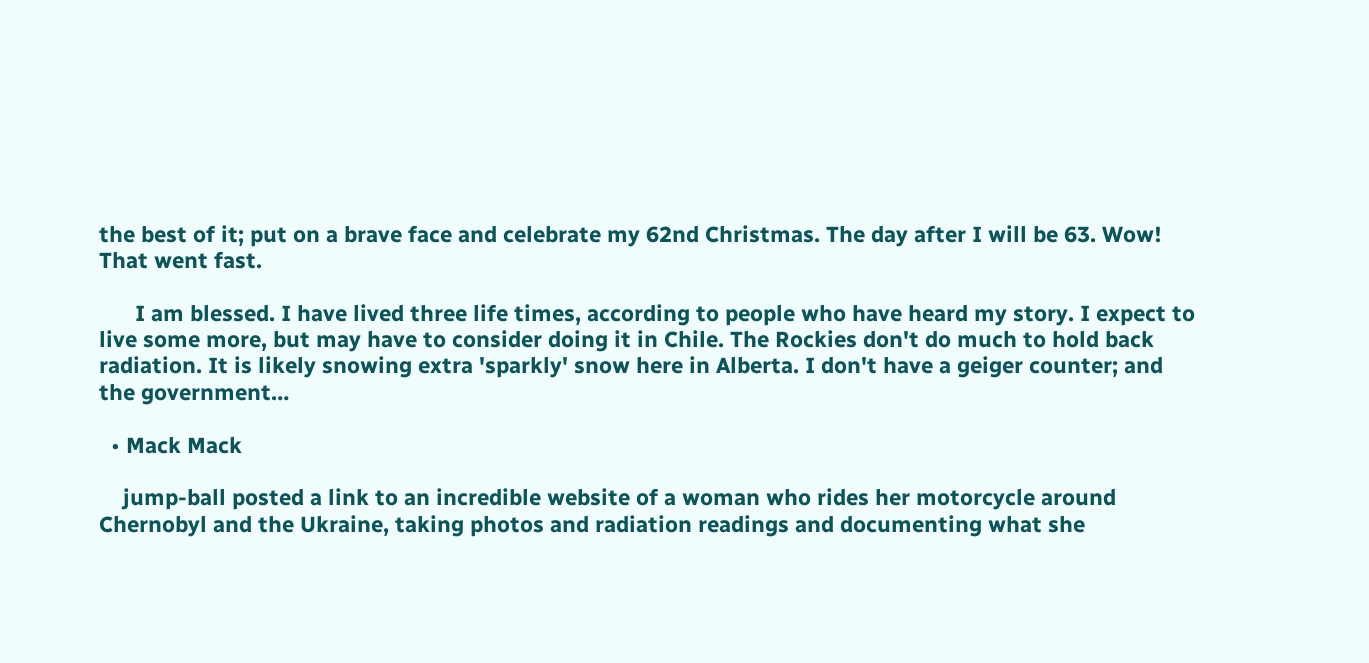the best of it; put on a brave face and celebrate my 62nd Christmas. The day after I will be 63. Wow! That went fast.

      I am blessed. I have lived three life times, according to people who have heard my story. I expect to live some more, but may have to consider doing it in Chile. The Rockies don't do much to hold back radiation. It is likely snowing extra 'sparkly' snow here in Alberta. I don't have a geiger counter; and the government…

  • Mack Mack

    jump-ball posted a link to an incredible website of a woman who rides her motorcycle around Chernobyl and the Ukraine, taking photos and radiation readings and documenting what she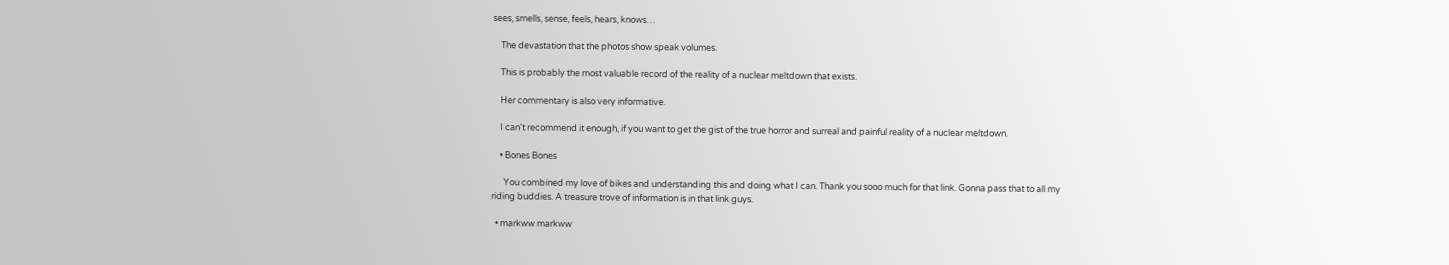sees, smells, sense, feels, hears, knows…

    The devastation that the photos show speak volumes.

    This is probably the most valuable record of the reality of a nuclear meltdown that exists.

    Her commentary is also very informative.

    I can't recommend it enough, if you want to get the gist of the true horror and surreal and painful reality of a nuclear meltdown.

    • Bones Bones

      You combined my love of bikes and understanding this and doing what I can. Thank you sooo much for that link. Gonna pass that to all my riding buddies. A treasure trove of information is in that link guys.

  • markww markww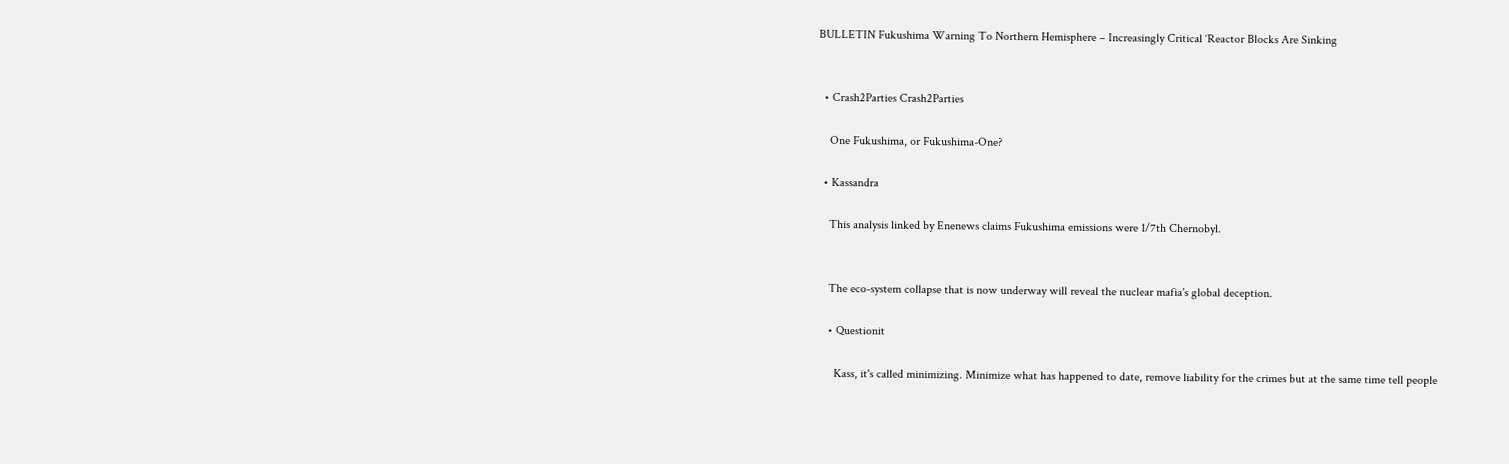BULLETIN Fukushima Warning To Northern Hemisphere – Increasingly Critical ‘Reactor Blocks Are Sinking


  • Crash2Parties Crash2Parties

    One Fukushima, or Fukushima-One?

  • Kassandra

    This analysis linked by Enenews claims Fukushima emissions were 1/7th Chernobyl.


    The eco-system collapse that is now underway will reveal the nuclear mafia's global deception.

    • Questionit

      Kass, it's called minimizing. Minimize what has happened to date, remove liability for the crimes but at the same time tell people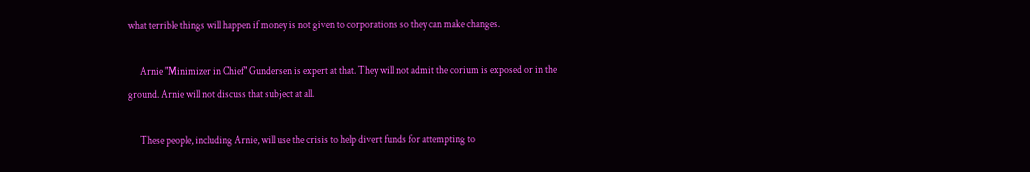what terrible things will happen if money is not given to corporations so they can make changes.

      Arnie "Minimizer in Chief" Gundersen is expert at that. They will not admit the corium is exposed or in the ground. Arnie will not discuss that subject at all.

      These people, including Arnie, will use the crisis to help divert funds for attempting to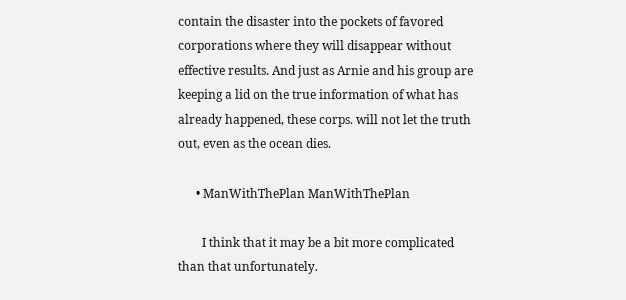contain the disaster into the pockets of favored corporations where they will disappear without effective results. And just as Arnie and his group are keeping a lid on the true information of what has already happened, these corps. will not let the truth out, even as the ocean dies.

      • ManWithThePlan ManWithThePlan

        I think that it may be a bit more complicated than that unfortunately.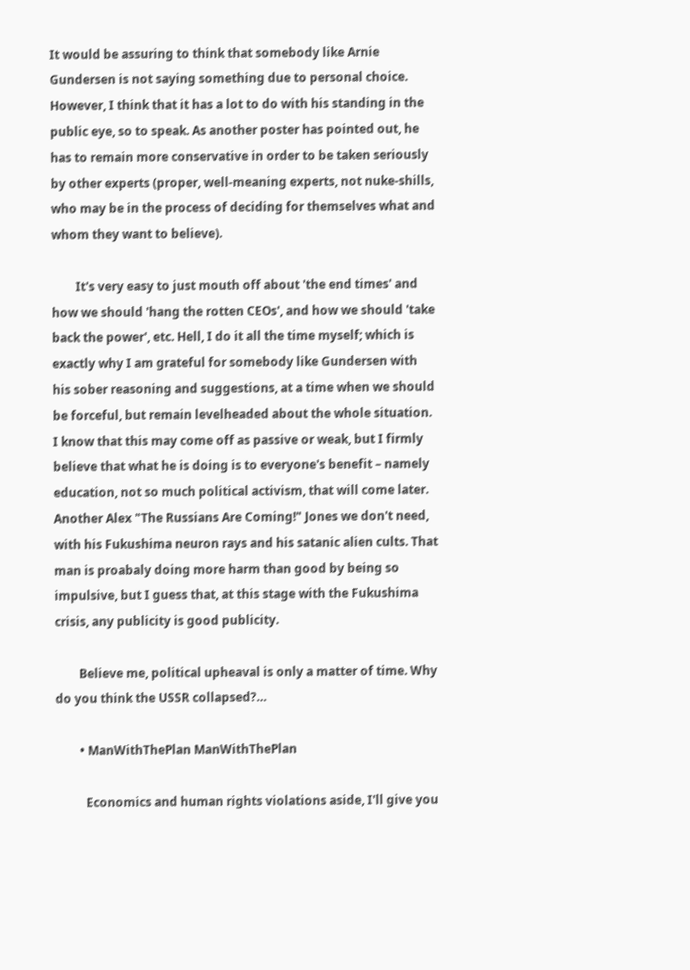It would be assuring to think that somebody like Arnie Gundersen is not saying something due to personal choice. However, I think that it has a lot to do with his standing in the public eye, so to speak. As another poster has pointed out, he has to remain more conservative in order to be taken seriously by other experts (proper, well-meaning experts, not nuke-shills, who may be in the process of deciding for themselves what and whom they want to believe).

        It's very easy to just mouth off about 'the end times' and how we should 'hang the rotten CEOs', and how we should 'take back the power', etc. Hell, I do it all the time myself; which is exactly why I am grateful for somebody like Gundersen with his sober reasoning and suggestions, at a time when we should be forceful, but remain levelheaded about the whole situation. I know that this may come off as passive or weak, but I firmly believe that what he is doing is to everyone's benefit – namely education, not so much political activism, that will come later. Another Alex "The Russians Are Coming!" Jones we don't need, with his Fukushima neuron rays and his satanic alien cults. That man is proabaly doing more harm than good by being so impulsive, but I guess that, at this stage with the Fukushima crisis, any publicity is good publicity.

        Believe me, political upheaval is only a matter of time. Why do you think the USSR collapsed?…

        • ManWithThePlan ManWithThePlan

          Economics and human rights violations aside, I'll give you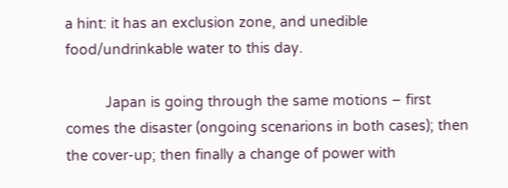a hint: it has an exclusion zone, and unedible food/undrinkable water to this day.

          Japan is going through the same motions – first comes the disaster (ongoing scenarions in both cases); then the cover-up; then finally a change of power with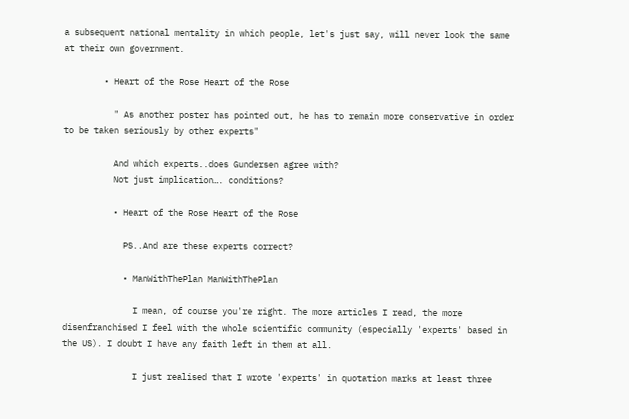a subsequent national mentality in which people, let's just say, will never look the same at their own government.

        • Heart of the Rose Heart of the Rose

          " As another poster has pointed out, he has to remain more conservative in order to be taken seriously by other experts"

          And which experts..does Gundersen agree with?
          Not just implication…. conditions?

          • Heart of the Rose Heart of the Rose

            PS..And are these experts correct?

            • ManWithThePlan ManWithThePlan

              I mean, of course you're right. The more articles I read, the more disenfranchised I feel with the whole scientific community (especially 'experts' based in the US). I doubt I have any faith left in them at all.

              I just realised that I wrote 'experts' in quotation marks at least three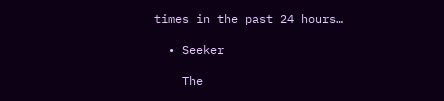times in the past 24 hours…

  • Seeker

    The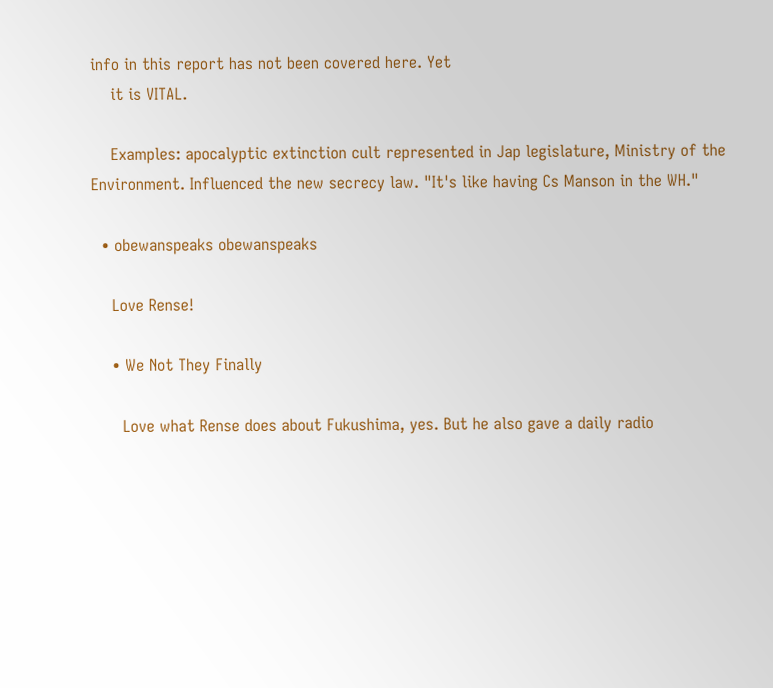info in this report has not been covered here. Yet
    it is VITAL.

    Examples: apocalyptic extinction cult represented in Jap legislature, Ministry of the Environment. Influenced the new secrecy law. "It's like having Cs Manson in the WH."

  • obewanspeaks obewanspeaks

    Love Rense!

    • We Not They Finally

      Love what Rense does about Fukushima, yes. But he also gave a daily radio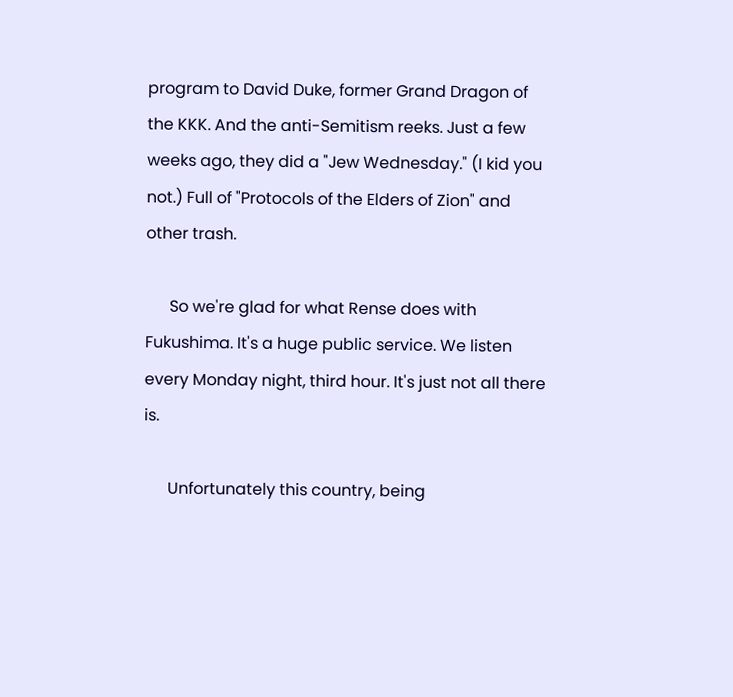program to David Duke, former Grand Dragon of the KKK. And the anti-Semitism reeks. Just a few weeks ago, they did a "Jew Wednesday." (I kid you not.) Full of "Protocols of the Elders of Zion" and other trash.

      So we're glad for what Rense does with Fukushima. It's a huge public service. We listen every Monday night, third hour. It's just not all there is.

      Unfortunately this country, being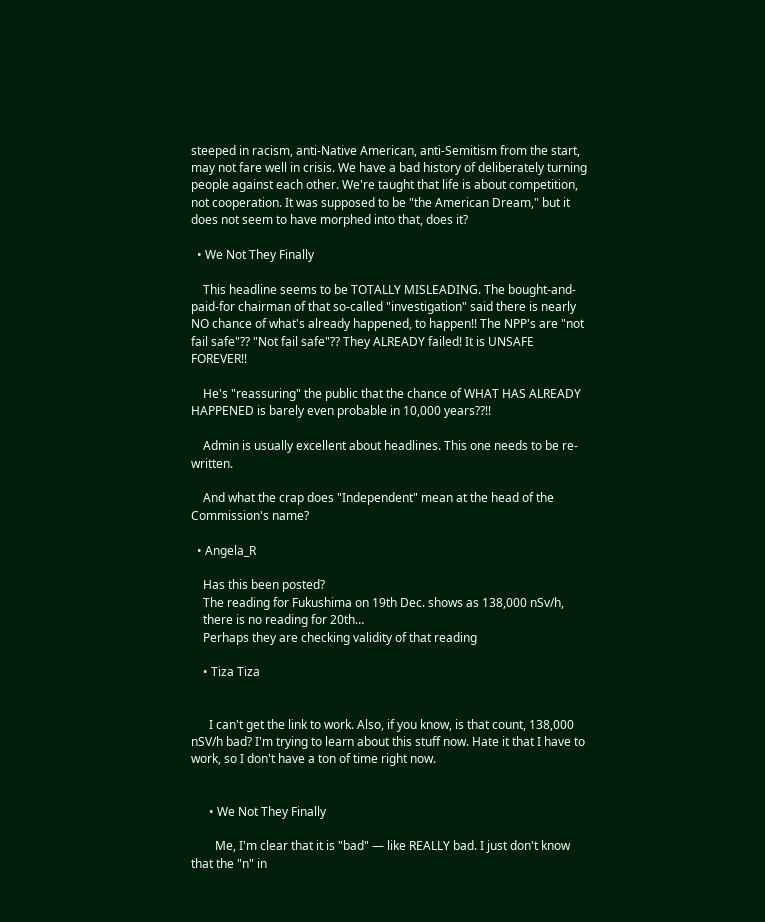steeped in racism, anti-Native American, anti-Semitism from the start, may not fare well in crisis. We have a bad history of deliberately turning people against each other. We're taught that life is about competition, not cooperation. It was supposed to be "the American Dream," but it does not seem to have morphed into that, does it?

  • We Not They Finally

    This headline seems to be TOTALLY MISLEADING. The bought-and-paid-for chairman of that so-called "investigation" said there is nearly NO chance of what's already happened, to happen!! The NPP's are "not fail safe"?? "Not fail safe"?? They ALREADY failed! It is UNSAFE FOREVER!!

    He's "reassuring" the public that the chance of WHAT HAS ALREADY HAPPENED is barely even probable in 10,000 years??!!

    Admin is usually excellent about headlines. This one needs to be re-written.

    And what the crap does "Independent" mean at the head of the Commission's name?

  • Angela_R

    Has this been posted?
    The reading for Fukushima on 19th Dec. shows as 138,000 nSv/h,
    there is no reading for 20th…
    Perhaps they are checking validity of that reading

    • Tiza Tiza


      I can't get the link to work. Also, if you know, is that count, 138,000 nSV/h bad? I'm trying to learn about this stuff now. Hate it that I have to work, so I don't have a ton of time right now.


      • We Not They Finally

        Me, I'm clear that it is "bad" — like REALLY bad. I just don't know that the "n" in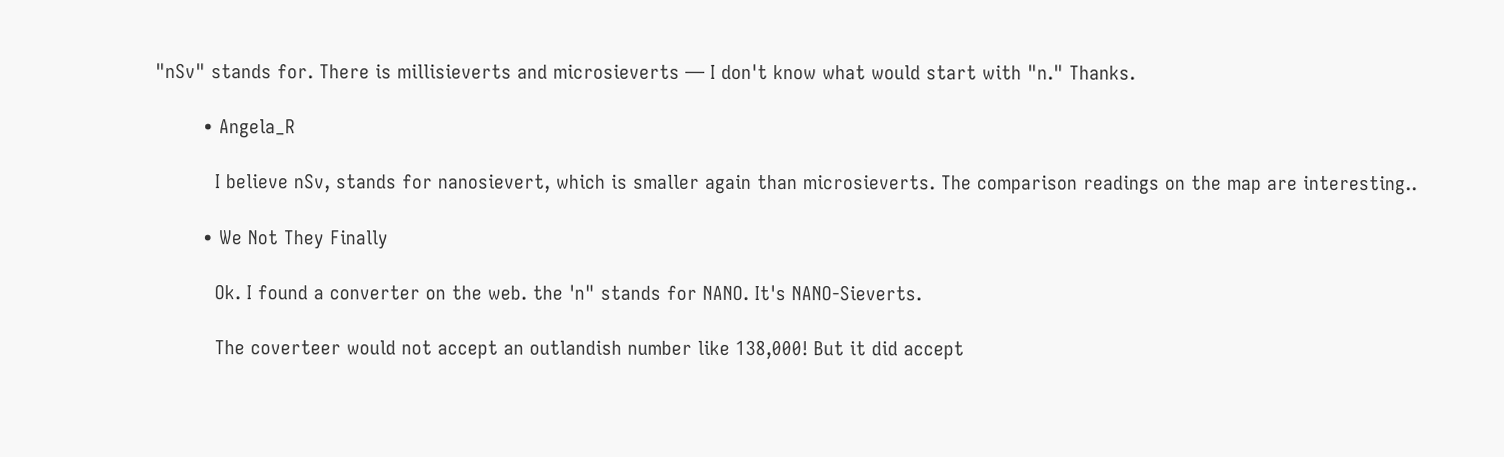"nSv" stands for. There is millisieverts and microsieverts — I don't know what would start with "n." Thanks.

        • Angela_R

          I believe nSv, stands for nanosievert, which is smaller again than microsieverts. The comparison readings on the map are interesting..

        • We Not They Finally

          Ok. I found a converter on the web. the 'n" stands for NANO. It's NANO-Sieverts.

          The coverteer would not accept an outlandish number like 138,000! But it did accept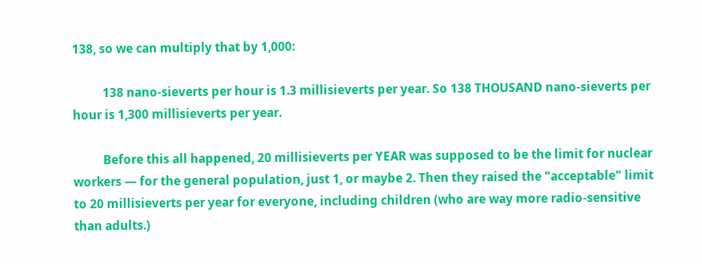138, so we can multiply that by 1,000:

          138 nano-sieverts per hour is 1.3 millisieverts per year. So 138 THOUSAND nano-sieverts per hour is 1,300 millisieverts per year.

          Before this all happened, 20 millisieverts per YEAR was supposed to be the limit for nuclear workers — for the general population, just 1, or maybe 2. Then they raised the "acceptable" limit to 20 millisieverts per year for everyone, including children (who are way more radio-sensitive than adults.)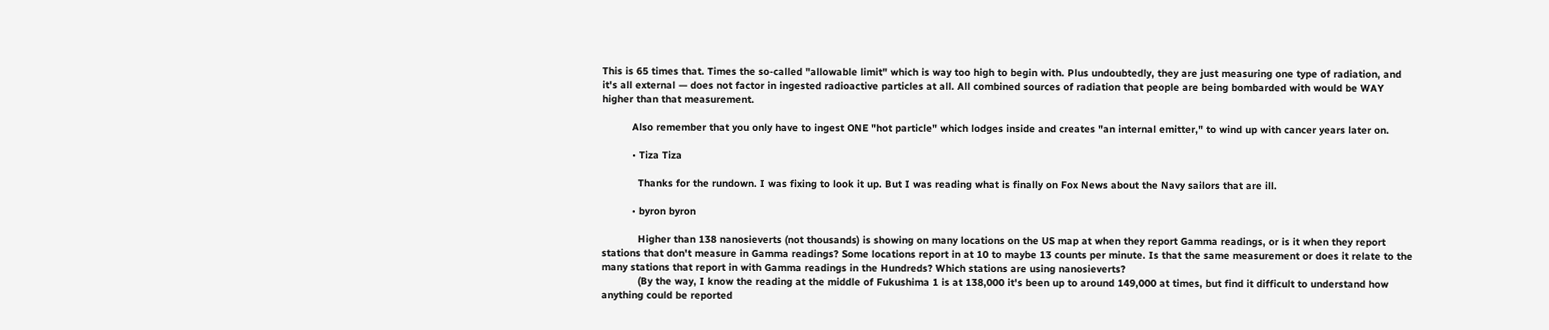This is 65 times that. Times the so-called "allowable limit" which is way too high to begin with. Plus undoubtedly, they are just measuring one type of radiation, and it's all external — does not factor in ingested radioactive particles at all. All combined sources of radiation that people are being bombarded with would be WAY higher than that measurement.

          Also remember that you only have to ingest ONE "hot particle" which lodges inside and creates "an internal emitter," to wind up with cancer years later on.

          • Tiza Tiza

            Thanks for the rundown. I was fixing to look it up. But I was reading what is finally on Fox News about the Navy sailors that are ill.

          • byron byron

            Higher than 138 nanosieverts (not thousands) is showing on many locations on the US map at when they report Gamma readings, or is it when they report stations that don't measure in Gamma readings? Some locations report in at 10 to maybe 13 counts per minute. Is that the same measurement or does it relate to the many stations that report in with Gamma readings in the Hundreds? Which stations are using nanosieverts?
            (By the way, I know the reading at the middle of Fukushima 1 is at 138,000 it's been up to around 149,000 at times, but find it difficult to understand how anything could be reported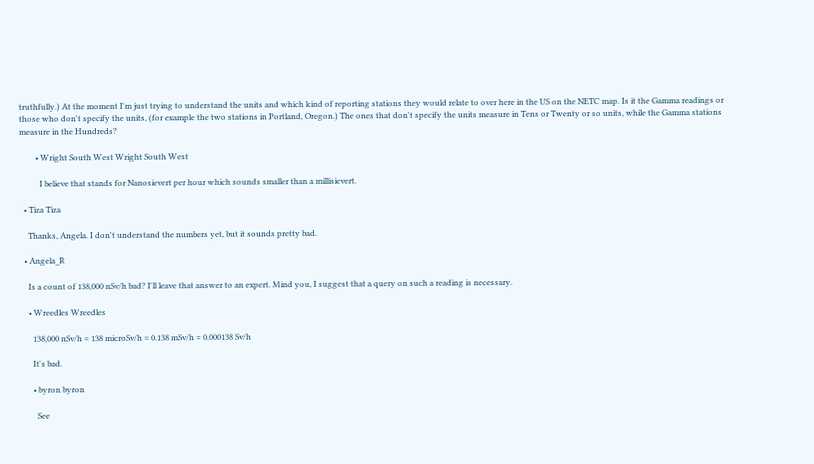truthfully.) At the moment I'm just trying to understand the units and which kind of reporting stations they would relate to over here in the US on the NETC map. Is it the Gamma readings or those who don't specify the units, (for example the two stations in Portland, Oregon.) The ones that don't specify the units measure in Tens or Twenty or so units, while the Gamma stations measure in the Hundreds?

        • Wright South West Wright South West

          I believe that stands for Nanosievert per hour which sounds smaller than a millisievert.

  • Tiza Tiza

    Thanks, Angela. I don't understand the numbers yet, but it sounds pretty bad.

  • Angela_R

    Is a count of 138,000 nSv/h bad? I'll leave that answer to an expert. Mind you, I suggest that a query on such a reading is necessary.

    • Wreedles Wreedles

      138,000 nSv/h = 138 microSv/h = 0.138 mSv/h = 0.000138 Sv/h

      It's bad.

      • byron byron

        See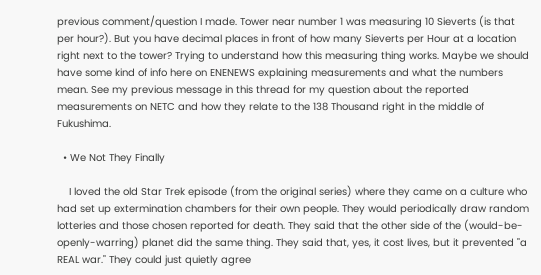previous comment/question I made. Tower near number 1 was measuring 10 Sieverts (is that per hour?). But you have decimal places in front of how many Sieverts per Hour at a location right next to the tower? Trying to understand how this measuring thing works. Maybe we should have some kind of info here on ENENEWS explaining measurements and what the numbers mean. See my previous message in this thread for my question about the reported measurements on NETC and how they relate to the 138 Thousand right in the middle of Fukushima.

  • We Not They Finally

    I loved the old Star Trek episode (from the original series) where they came on a culture who had set up extermination chambers for their own people. They would periodically draw random lotteries and those chosen reported for death. They said that the other side of the (would-be-openly-warring) planet did the same thing. They said that, yes, it cost lives, but it prevented "a REAL war." They could just quietly agree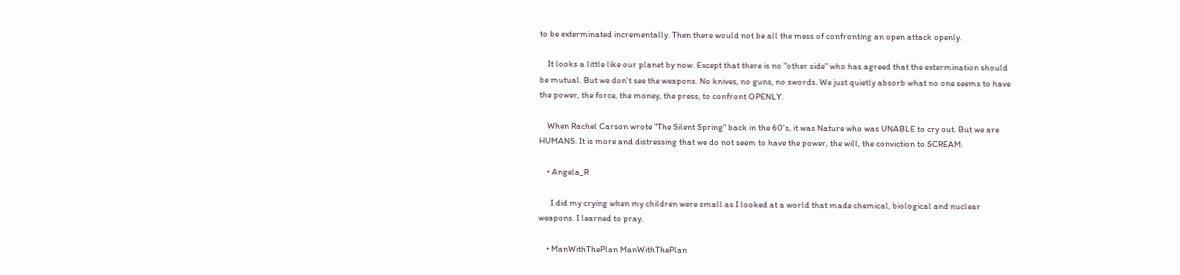to be exterminated incrementally. Then there would not be all the mess of confronting an open attack openly.

    It looks a little like our planet by now. Except that there is no "other side" who has agreed that the extermination should be mutual. But we don't see the weapons. No knives, no guns, no swords. We just quietly absorb what no one seems to have the power, the force, the money, the press, to confront OPENLY.

    When Rachel Carson wrote "The Silent Spring" back in the 60's, it was Nature who was UNABLE to cry out. But we are HUMANS. It is more and distressing that we do not seem to have the power, the will, the conviction to SCREAM.

    • Angela_R

      I did my crying when my children were small as I looked at a world that made chemical, biological and nuclear weapons. I learned to pray.

    • ManWithThePlan ManWithThePlan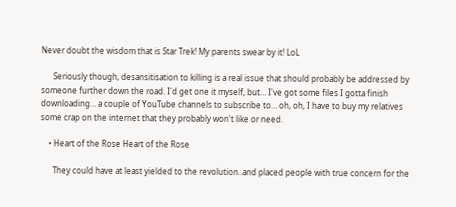Never doubt the wisdom that is Star Trek! My parents swear by it! LoL

      Seriously though, desansitisation to killing is a real issue that should probably be addressed by someone further down the road. I'd get one it myself, but… I've got some files I gotta finish downloading… a couple of YouTube channels to subscribe to… oh, oh, I have to buy my relatives some crap on the internet that they probably won't like or need.

    • Heart of the Rose Heart of the Rose

      They could have at least yielded to the revolution..and placed people with true concern for the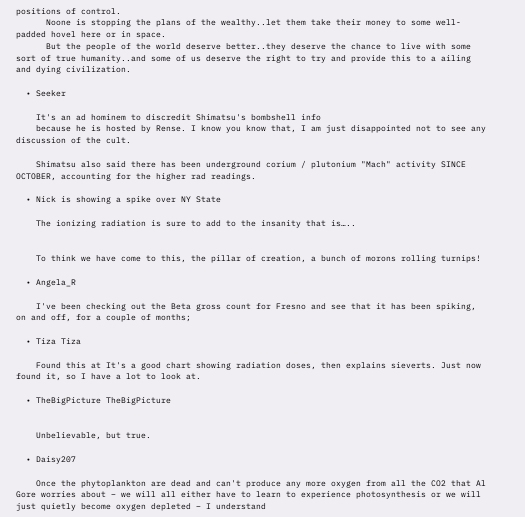positions of control.
      Noone is stopping the plans of the wealthy..let them take their money to some well-padded hovel here or in space.
      But the people of the world deserve better..they deserve the chance to live with some sort of true humanity..and some of us deserve the right to try and provide this to a ailing and dying civilization.

  • Seeker

    It's an ad hominem to discredit Shimatsu's bombshell info
    because he is hosted by Rense. I know you know that, I am just disappointed not to see any discussion of the cult.

    Shimatsu also said there has been underground corium / plutonium "Mach" activity SINCE OCTOBER, accounting for the higher rad readings.

  • Nick is showing a spike over NY State

    The ionizing radiation is sure to add to the insanity that is…..


    To think we have come to this, the pillar of creation, a bunch of morons rolling turnips!

  • Angela_R

    I've been checking out the Beta gross count for Fresno and see that it has been spiking, on and off, for a couple of months;

  • Tiza Tiza

    Found this at It's a good chart showing radiation doses, then explains sieverts. Just now found it, so I have a lot to look at.

  • TheBigPicture TheBigPicture


    Unbelievable, but true.

  • Daisy207

    Once the phytoplankton are dead and can't produce any more oxygen from all the CO2 that Al Gore worries about – we will all either have to learn to experience photosynthesis or we will just quietly become oxygen depleted – I understand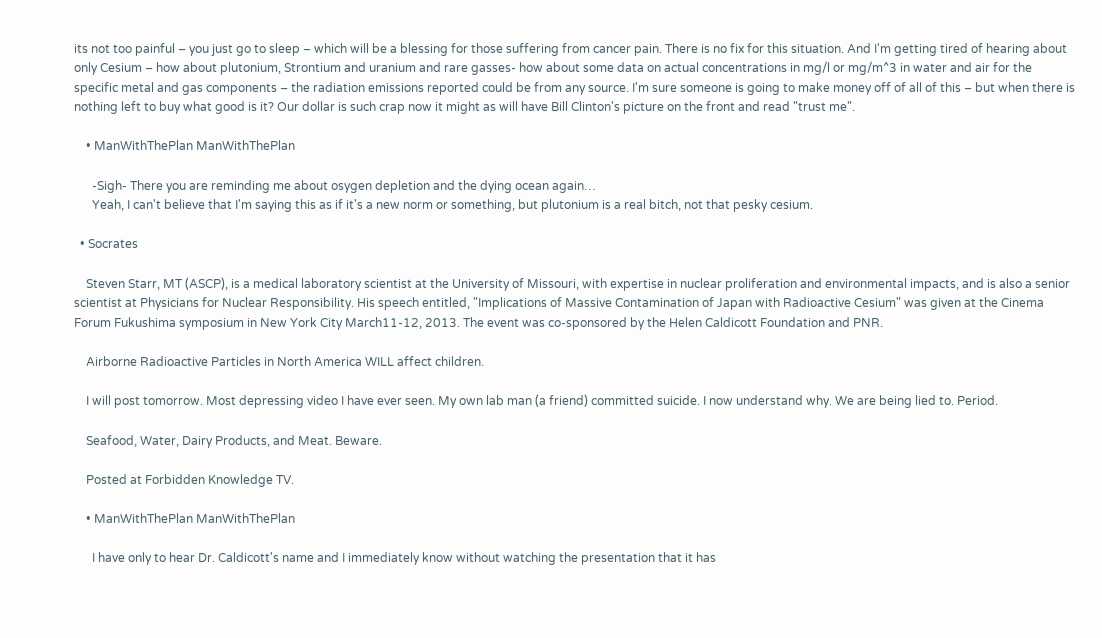its not too painful – you just go to sleep – which will be a blessing for those suffering from cancer pain. There is no fix for this situation. And I'm getting tired of hearing about only Cesium – how about plutonium, Strontium and uranium and rare gasses- how about some data on actual concentrations in mg/l or mg/m^3 in water and air for the specific metal and gas components – the radiation emissions reported could be from any source. I'm sure someone is going to make money off of all of this – but when there is nothing left to buy what good is it? Our dollar is such crap now it might as will have Bill Clinton's picture on the front and read "trust me".

    • ManWithThePlan ManWithThePlan

      -Sigh- There you are reminding me about osygen depletion and the dying ocean again…
      Yeah, I can't believe that I'm saying this as if it's a new norm or something, but plutonium is a real bitch, not that pesky cesium.

  • Socrates

    Steven Starr, MT (ASCP), is a medical laboratory scientist at the University of Missouri, with expertise in nuclear proliferation and environmental impacts, and is also a senior scientist at Physicians for Nuclear Responsibility. His speech entitled, "Implications of Massive Contamination of Japan with Radioactive Cesium" was given at the Cinema Forum Fukushima symposium in New York City March11-12, 2013. The event was co-sponsored by the Helen Caldicott Foundation and PNR.

    Airborne Radioactive Particles in North America WILL affect children.

    I will post tomorrow. Most depressing video I have ever seen. My own lab man (a friend) committed suicide. I now understand why. We are being lied to. Period.

    Seafood, Water, Dairy Products, and Meat. Beware.

    Posted at Forbidden Knowledge TV.

    • ManWithThePlan ManWithThePlan

      I have only to hear Dr. Caldicott's name and I immediately know without watching the presentation that it has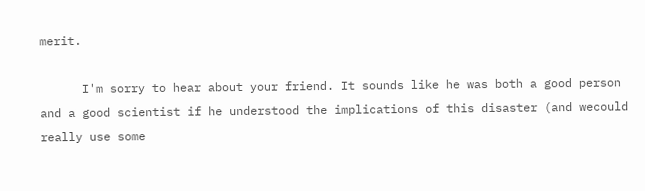merit.

      I'm sorry to hear about your friend. It sounds like he was both a good person and a good scientist if he understood the implications of this disaster (and wecould really use some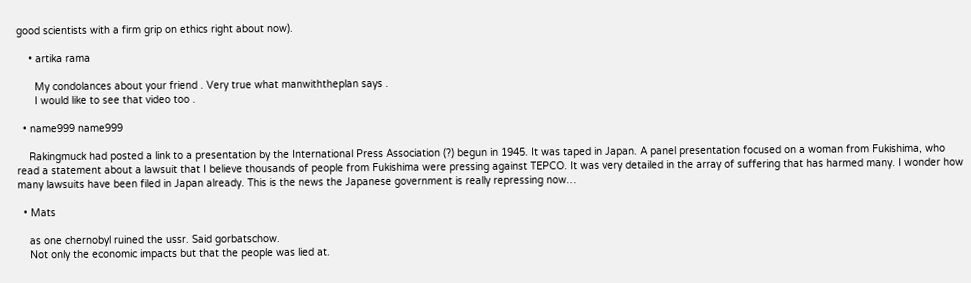good scientists with a firm grip on ethics right about now).

    • artika rama

      My condolances about your friend . Very true what manwiththeplan says .
      I would like to see that video too .

  • name999 name999

    Rakingmuck had posted a link to a presentation by the International Press Association (?) begun in 1945. It was taped in Japan. A panel presentation focused on a woman from Fukishima, who read a statement about a lawsuit that I believe thousands of people from Fukishima were pressing against TEPCO. It was very detailed in the array of suffering that has harmed many. I wonder how many lawsuits have been filed in Japan already. This is the news the Japanese government is really repressing now…

  • Mats

    as one chernobyl ruined the ussr. Said gorbatschow.
    Not only the economic impacts but that the people was lied at.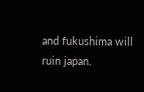and fukushima will ruin japan.